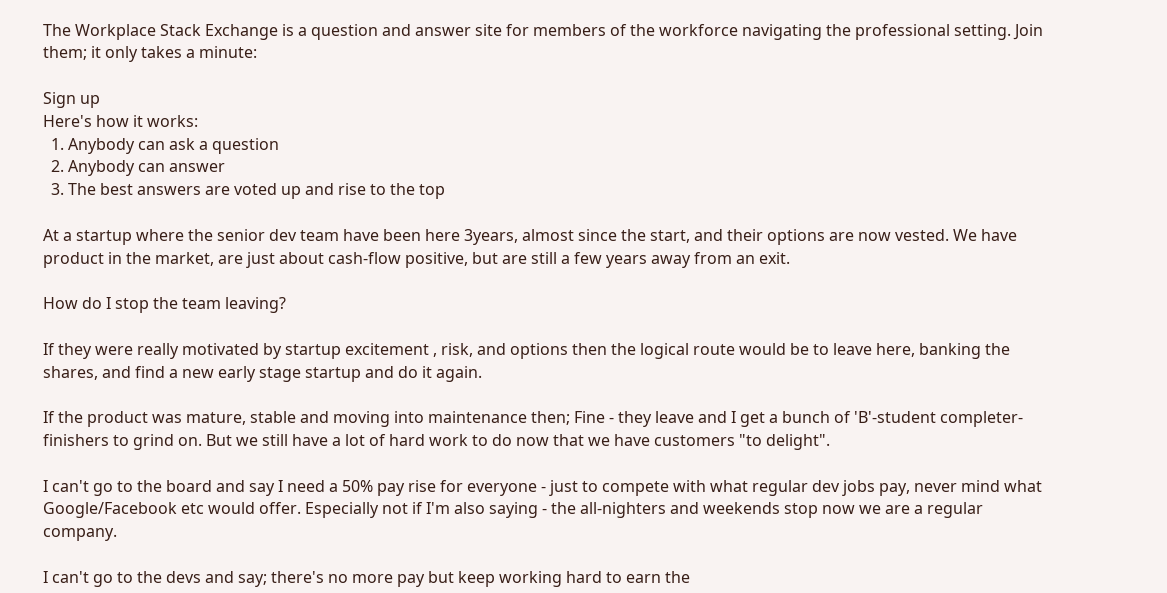The Workplace Stack Exchange is a question and answer site for members of the workforce navigating the professional setting. Join them; it only takes a minute:

Sign up
Here's how it works:
  1. Anybody can ask a question
  2. Anybody can answer
  3. The best answers are voted up and rise to the top

At a startup where the senior dev team have been here 3years, almost since the start, and their options are now vested. We have product in the market, are just about cash-flow positive, but are still a few years away from an exit.

How do I stop the team leaving?

If they were really motivated by startup excitement , risk, and options then the logical route would be to leave here, banking the shares, and find a new early stage startup and do it again.

If the product was mature, stable and moving into maintenance then; Fine - they leave and I get a bunch of 'B'-student completer-finishers to grind on. But we still have a lot of hard work to do now that we have customers "to delight".

I can't go to the board and say I need a 50% pay rise for everyone - just to compete with what regular dev jobs pay, never mind what Google/Facebook etc would offer. Especially not if I'm also saying - the all-nighters and weekends stop now we are a regular company.

I can't go to the devs and say; there's no more pay but keep working hard to earn the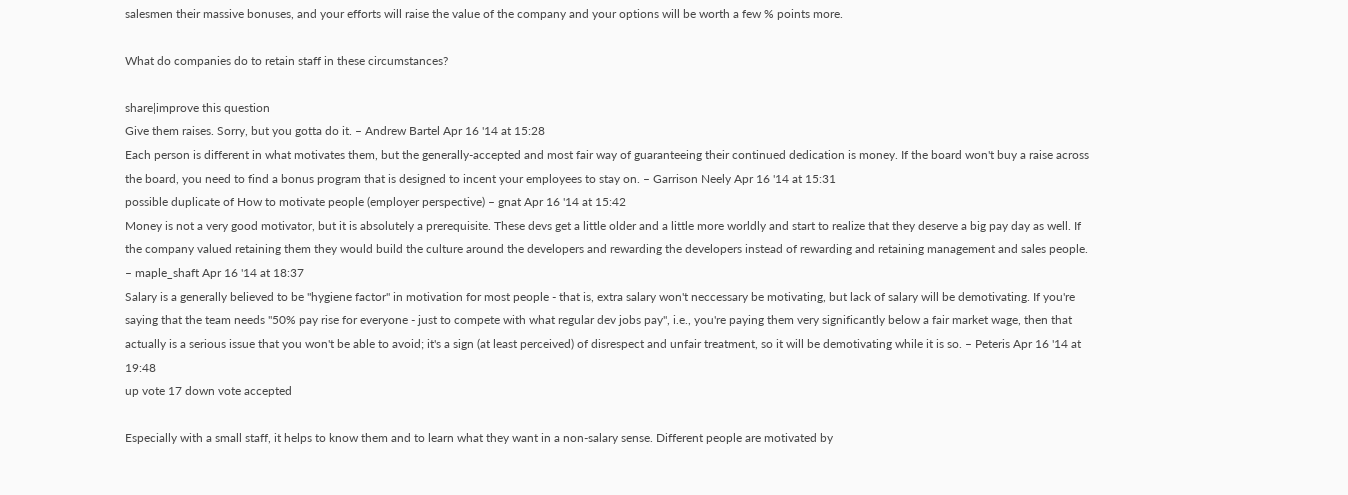salesmen their massive bonuses, and your efforts will raise the value of the company and your options will be worth a few % points more.

What do companies do to retain staff in these circumstances?

share|improve this question
Give them raises. Sorry, but you gotta do it. – Andrew Bartel Apr 16 '14 at 15:28
Each person is different in what motivates them, but the generally-accepted and most fair way of guaranteeing their continued dedication is money. If the board won't buy a raise across the board, you need to find a bonus program that is designed to incent your employees to stay on. – Garrison Neely Apr 16 '14 at 15:31
possible duplicate of How to motivate people (employer perspective) – gnat Apr 16 '14 at 15:42
Money is not a very good motivator, but it is absolutely a prerequisite. These devs get a little older and a little more worldly and start to realize that they deserve a big pay day as well. If the company valued retaining them they would build the culture around the developers and rewarding the developers instead of rewarding and retaining management and sales people. – maple_shaft Apr 16 '14 at 18:37
Salary is a generally believed to be "hygiene factor" in motivation for most people - that is, extra salary won't neccessary be motivating, but lack of salary will be demotivating. If you're saying that the team needs "50% pay rise for everyone - just to compete with what regular dev jobs pay", i.e., you're paying them very significantly below a fair market wage, then that actually is a serious issue that you won't be able to avoid; it's a sign (at least perceived) of disrespect and unfair treatment, so it will be demotivating while it is so. – Peteris Apr 16 '14 at 19:48
up vote 17 down vote accepted

Especially with a small staff, it helps to know them and to learn what they want in a non-salary sense. Different people are motivated by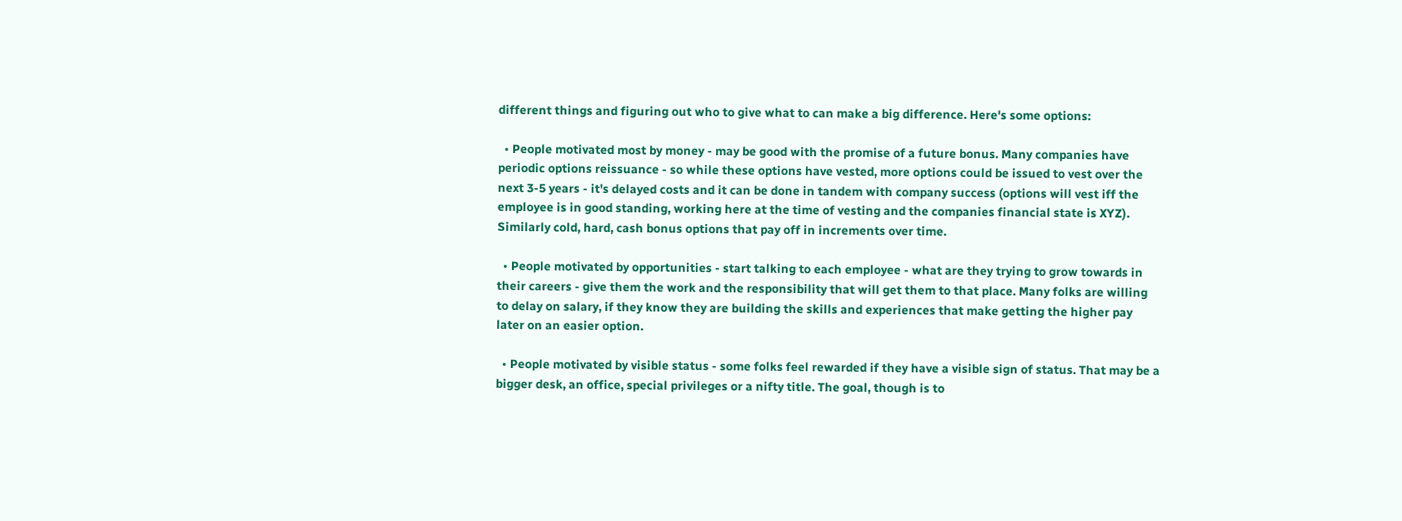different things and figuring out who to give what to can make a big difference. Here's some options:

  • People motivated most by money - may be good with the promise of a future bonus. Many companies have periodic options reissuance - so while these options have vested, more options could be issued to vest over the next 3-5 years - it's delayed costs and it can be done in tandem with company success (options will vest iff the employee is in good standing, working here at the time of vesting and the companies financial state is XYZ). Similarly cold, hard, cash bonus options that pay off in increments over time.

  • People motivated by opportunities - start talking to each employee - what are they trying to grow towards in their careers - give them the work and the responsibility that will get them to that place. Many folks are willing to delay on salary, if they know they are building the skills and experiences that make getting the higher pay later on an easier option.

  • People motivated by visible status - some folks feel rewarded if they have a visible sign of status. That may be a bigger desk, an office, special privileges or a nifty title. The goal, though is to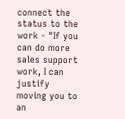connect the status to the work - "If you can do more sales support work, I can justify moving you to an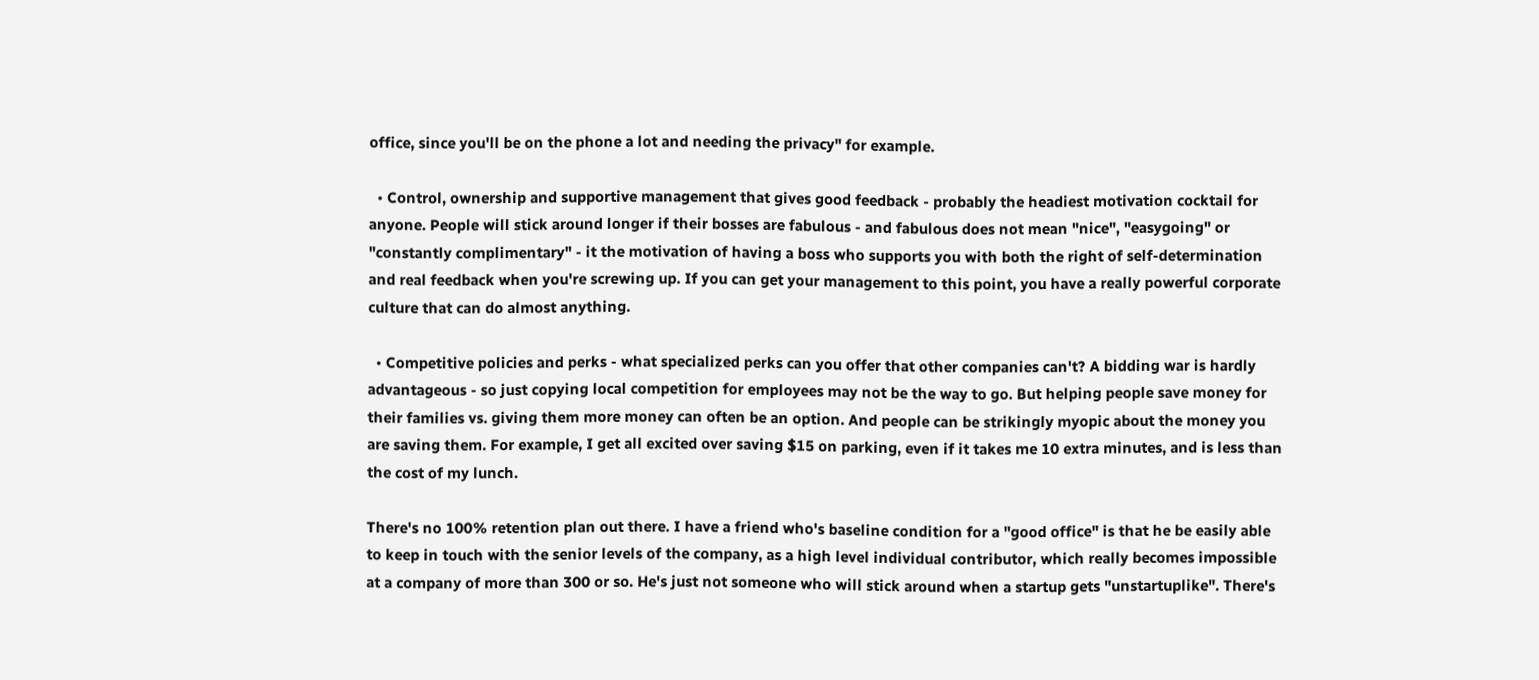office, since you'll be on the phone a lot and needing the privacy" for example.

  • Control, ownership and supportive management that gives good feedback - probably the headiest motivation cocktail for anyone. People will stick around longer if their bosses are fabulous - and fabulous does not mean "nice", "easygoing" or "constantly complimentary" - it the motivation of having a boss who supports you with both the right of self-determination and real feedback when you're screwing up. If you can get your management to this point, you have a really powerful corporate culture that can do almost anything.

  • Competitive policies and perks - what specialized perks can you offer that other companies can't? A bidding war is hardly advantageous - so just copying local competition for employees may not be the way to go. But helping people save money for their families vs. giving them more money can often be an option. And people can be strikingly myopic about the money you are saving them. For example, I get all excited over saving $15 on parking, even if it takes me 10 extra minutes, and is less than the cost of my lunch.

There's no 100% retention plan out there. I have a friend who's baseline condition for a "good office" is that he be easily able to keep in touch with the senior levels of the company, as a high level individual contributor, which really becomes impossible at a company of more than 300 or so. He's just not someone who will stick around when a startup gets "unstartuplike". There's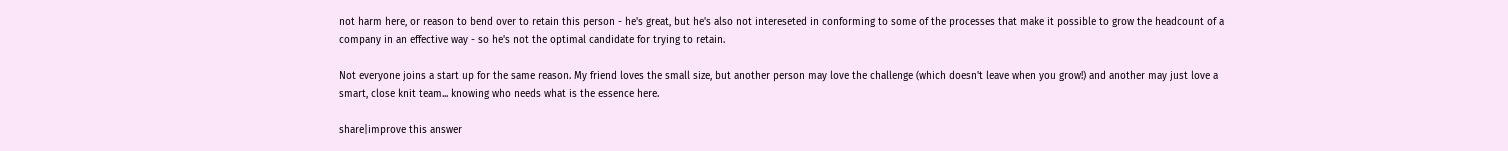not harm here, or reason to bend over to retain this person - he's great, but he's also not intereseted in conforming to some of the processes that make it possible to grow the headcount of a company in an effective way - so he's not the optimal candidate for trying to retain.

Not everyone joins a start up for the same reason. My friend loves the small size, but another person may love the challenge (which doesn't leave when you grow!) and another may just love a smart, close knit team... knowing who needs what is the essence here.

share|improve this answer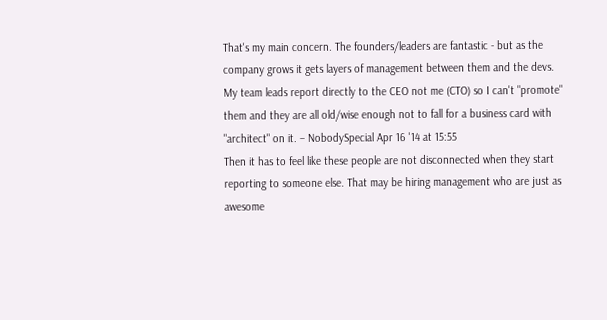That's my main concern. The founders/leaders are fantastic - but as the company grows it gets layers of management between them and the devs. My team leads report directly to the CEO not me (CTO) so I can't "promote" them and they are all old/wise enough not to fall for a business card with "architect" on it. – NobodySpecial Apr 16 '14 at 15:55
Then it has to feel like these people are not disconnected when they start reporting to someone else. That may be hiring management who are just as awesome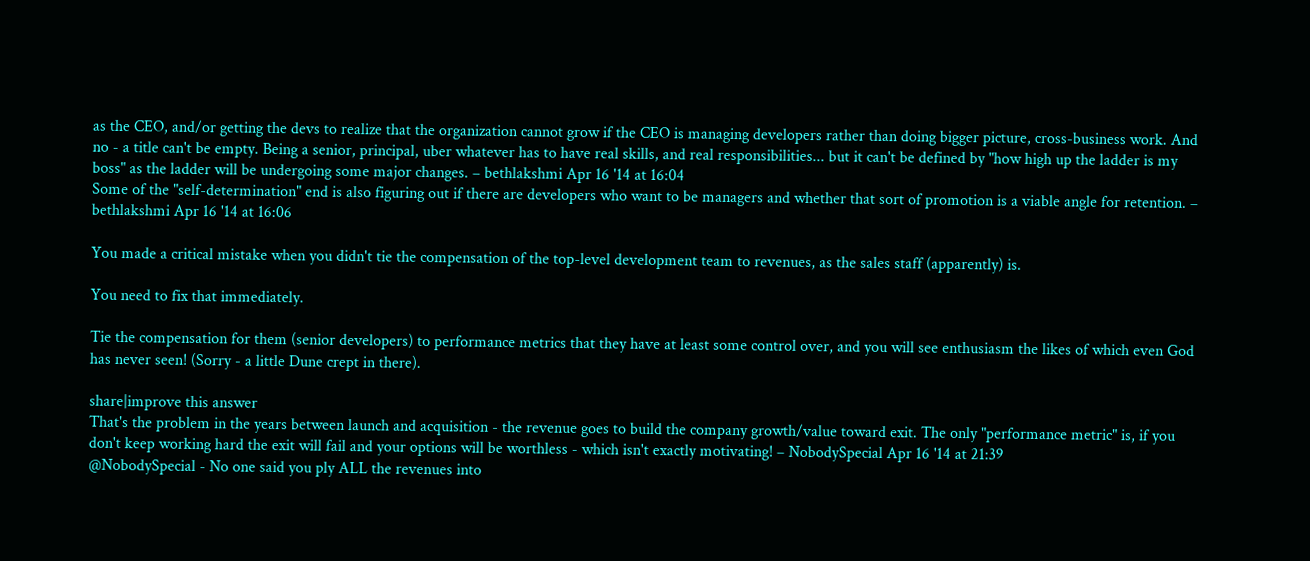as the CEO, and/or getting the devs to realize that the organization cannot grow if the CEO is managing developers rather than doing bigger picture, cross-business work. And no - a title can't be empty. Being a senior, principal, uber whatever has to have real skills, and real responsibilities... but it can't be defined by "how high up the ladder is my boss" as the ladder will be undergoing some major changes. – bethlakshmi Apr 16 '14 at 16:04
Some of the "self-determination" end is also figuring out if there are developers who want to be managers and whether that sort of promotion is a viable angle for retention. – bethlakshmi Apr 16 '14 at 16:06

You made a critical mistake when you didn't tie the compensation of the top-level development team to revenues, as the sales staff (apparently) is.

You need to fix that immediately.

Tie the compensation for them (senior developers) to performance metrics that they have at least some control over, and you will see enthusiasm the likes of which even God has never seen! (Sorry - a little Dune crept in there).

share|improve this answer
That's the problem in the years between launch and acquisition - the revenue goes to build the company growth/value toward exit. The only "performance metric" is, if you don't keep working hard the exit will fail and your options will be worthless - which isn't exactly motivating! – NobodySpecial Apr 16 '14 at 21:39
@NobodySpecial - No one said you ply ALL the revenues into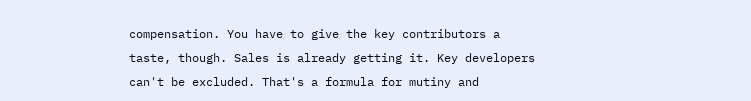compensation. You have to give the key contributors a taste, though. Sales is already getting it. Key developers can't be excluded. That's a formula for mutiny and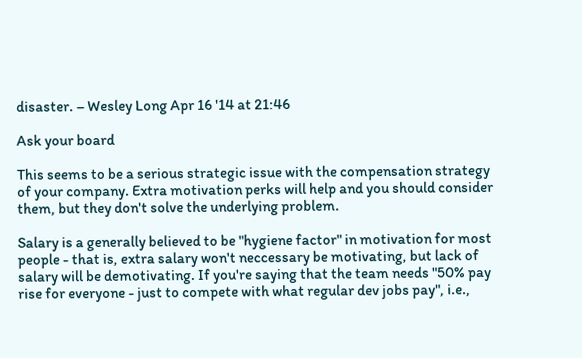disaster. – Wesley Long Apr 16 '14 at 21:46

Ask your board

This seems to be a serious strategic issue with the compensation strategy of your company. Extra motivation perks will help and you should consider them, but they don't solve the underlying problem.

Salary is a generally believed to be "hygiene factor" in motivation for most people - that is, extra salary won't neccessary be motivating, but lack of salary will be demotivating. If you're saying that the team needs "50% pay rise for everyone - just to compete with what regular dev jobs pay", i.e.,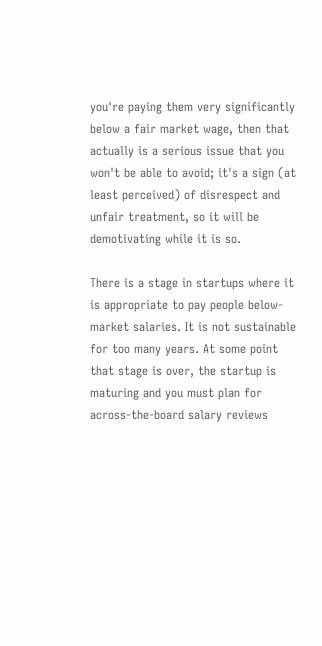you're paying them very significantly below a fair market wage, then that actually is a serious issue that you won't be able to avoid; it's a sign (at least perceived) of disrespect and unfair treatment, so it will be demotivating while it is so.

There is a stage in startups where it is appropriate to pay people below-market salaries. It is not sustainable for too many years. At some point that stage is over, the startup is maturing and you must plan for across-the-board salary reviews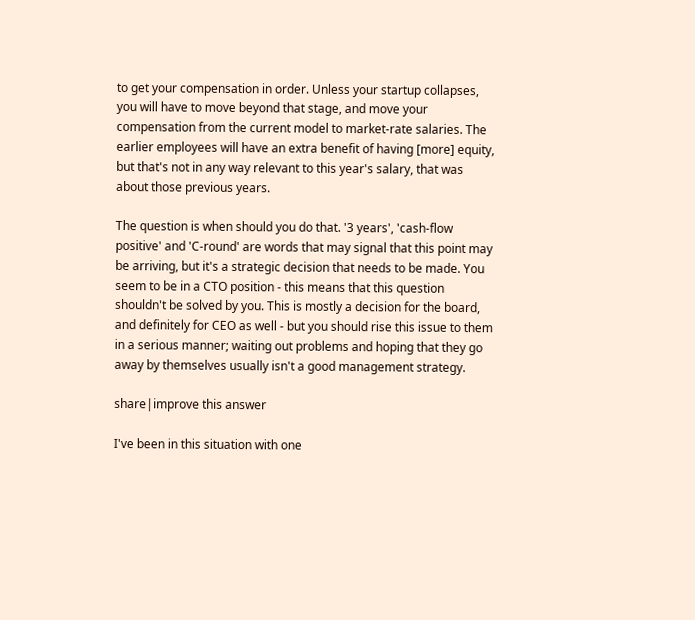to get your compensation in order. Unless your startup collapses, you will have to move beyond that stage, and move your compensation from the current model to market-rate salaries. The earlier employees will have an extra benefit of having [more] equity, but that's not in any way relevant to this year's salary, that was about those previous years.

The question is when should you do that. '3 years', 'cash-flow positive' and 'C-round' are words that may signal that this point may be arriving, but it's a strategic decision that needs to be made. You seem to be in a CTO position - this means that this question shouldn't be solved by you. This is mostly a decision for the board, and definitely for CEO as well - but you should rise this issue to them in a serious manner; waiting out problems and hoping that they go away by themselves usually isn't a good management strategy.

share|improve this answer

I've been in this situation with one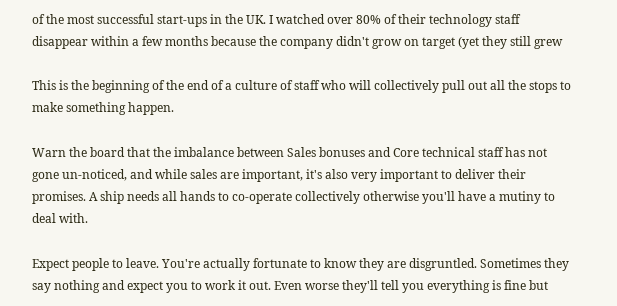of the most successful start-ups in the UK. I watched over 80% of their technology staff disappear within a few months because the company didn't grow on target (yet they still grew

This is the beginning of the end of a culture of staff who will collectively pull out all the stops to make something happen.

Warn the board that the imbalance between Sales bonuses and Core technical staff has not gone un-noticed, and while sales are important, it's also very important to deliver their promises. A ship needs all hands to co-operate collectively otherwise you'll have a mutiny to deal with.

Expect people to leave. You're actually fortunate to know they are disgruntled. Sometimes they say nothing and expect you to work it out. Even worse they'll tell you everything is fine but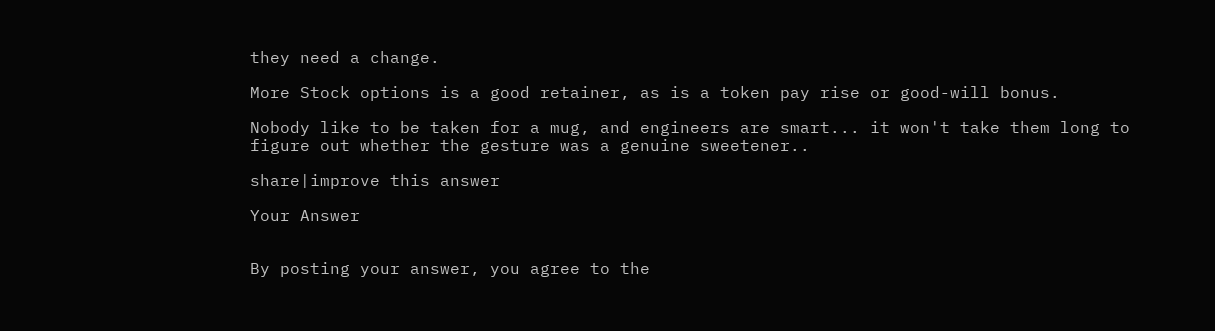they need a change.

More Stock options is a good retainer, as is a token pay rise or good-will bonus.

Nobody like to be taken for a mug, and engineers are smart... it won't take them long to figure out whether the gesture was a genuine sweetener..

share|improve this answer

Your Answer


By posting your answer, you agree to the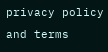privacy policy and terms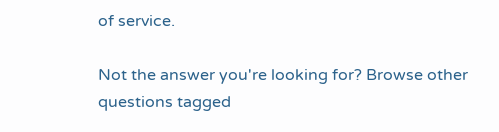of service.

Not the answer you're looking for? Browse other questions tagged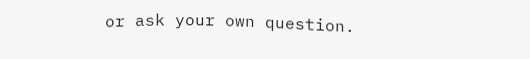or ask your own question.